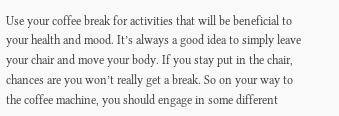Use your coffee break for activities that will be beneficial to your health and mood. It’s always a good idea to simply leave your chair and move your body. If you stay put in the chair, chances are you won’t really get a break. So on your way to the coffee machine, you should engage in some different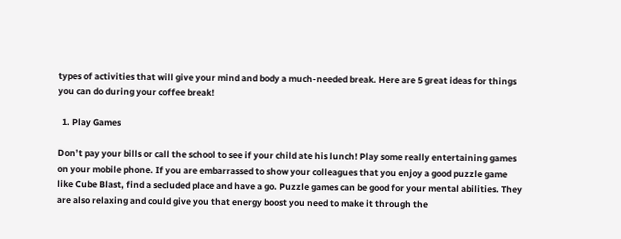types of activities that will give your mind and body a much-needed break. Here are 5 great ideas for things you can do during your coffee break!

  1. Play Games

Don’t pay your bills or call the school to see if your child ate his lunch! Play some really entertaining games on your mobile phone. If you are embarrassed to show your colleagues that you enjoy a good puzzle game like Cube Blast, find a secluded place and have a go. Puzzle games can be good for your mental abilities. They are also relaxing and could give you that energy boost you need to make it through the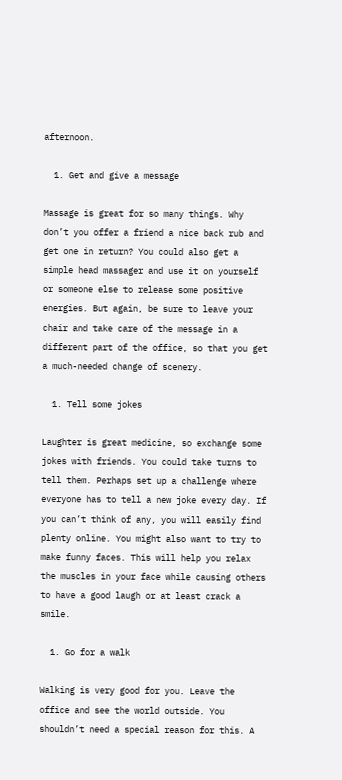afternoon.

  1. Get and give a message

Massage is great for so many things. Why don’t you offer a friend a nice back rub and get one in return? You could also get a simple head massager and use it on yourself or someone else to release some positive energies. But again, be sure to leave your chair and take care of the message in a different part of the office, so that you get a much-needed change of scenery.

  1. Tell some jokes

Laughter is great medicine, so exchange some jokes with friends. You could take turns to tell them. Perhaps set up a challenge where everyone has to tell a new joke every day. If you can’t think of any, you will easily find plenty online. You might also want to try to make funny faces. This will help you relax the muscles in your face while causing others to have a good laugh or at least crack a smile.

  1. Go for a walk

Walking is very good for you. Leave the office and see the world outside. You shouldn’t need a special reason for this. A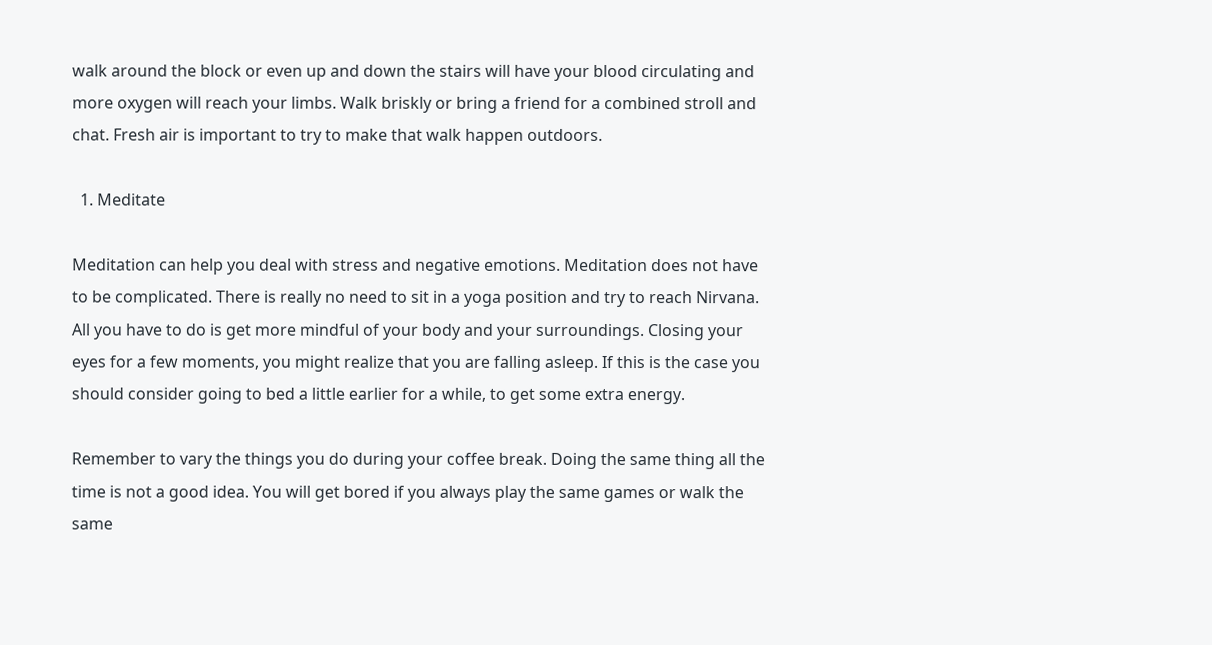walk around the block or even up and down the stairs will have your blood circulating and more oxygen will reach your limbs. Walk briskly or bring a friend for a combined stroll and chat. Fresh air is important to try to make that walk happen outdoors.

  1. Meditate

Meditation can help you deal with stress and negative emotions. Meditation does not have to be complicated. There is really no need to sit in a yoga position and try to reach Nirvana. All you have to do is get more mindful of your body and your surroundings. Closing your eyes for a few moments, you might realize that you are falling asleep. If this is the case you should consider going to bed a little earlier for a while, to get some extra energy.

Remember to vary the things you do during your coffee break. Doing the same thing all the time is not a good idea. You will get bored if you always play the same games or walk the same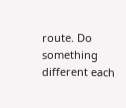route. Do something different each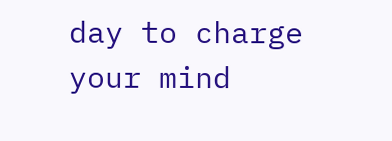day to charge your mind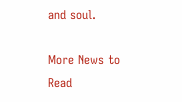and soul.

More News to Read